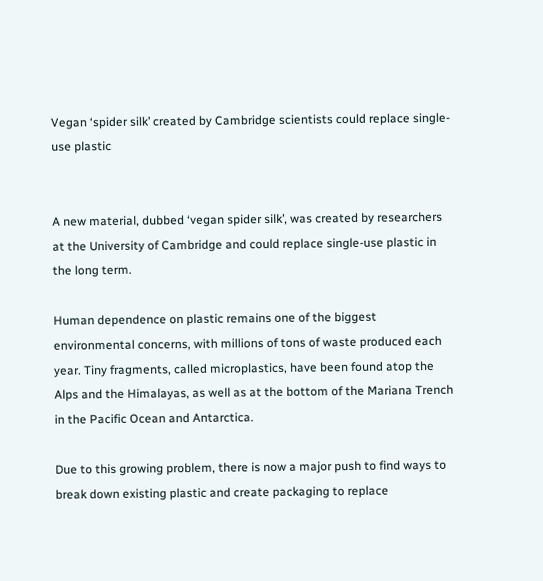Vegan ‘spider silk’ created by Cambridge scientists could replace single-use plastic


A new material, dubbed ‘vegan spider silk’, was created by researchers at the University of Cambridge and could replace single-use plastic in the long term.

Human dependence on plastic remains one of the biggest environmental concerns, with millions of tons of waste produced each year. Tiny fragments, called microplastics, have been found atop the Alps and the Himalayas, as well as at the bottom of the Mariana Trench in the Pacific Ocean and Antarctica.

Due to this growing problem, there is now a major push to find ways to break down existing plastic and create packaging to replace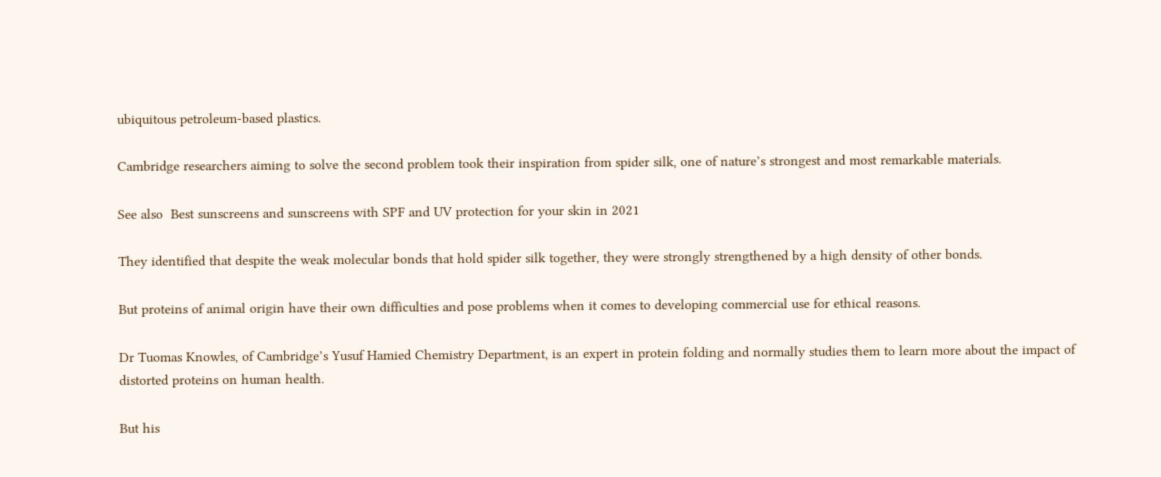ubiquitous petroleum-based plastics.

Cambridge researchers aiming to solve the second problem took their inspiration from spider silk, one of nature’s strongest and most remarkable materials.

See also  Best sunscreens and sunscreens with SPF and UV protection for your skin in 2021

They identified that despite the weak molecular bonds that hold spider silk together, they were strongly strengthened by a high density of other bonds.

But proteins of animal origin have their own difficulties and pose problems when it comes to developing commercial use for ethical reasons.

Dr Tuomas Knowles, of Cambridge’s Yusuf Hamied Chemistry Department, is an expert in protein folding and normally studies them to learn more about the impact of distorted proteins on human health.

But his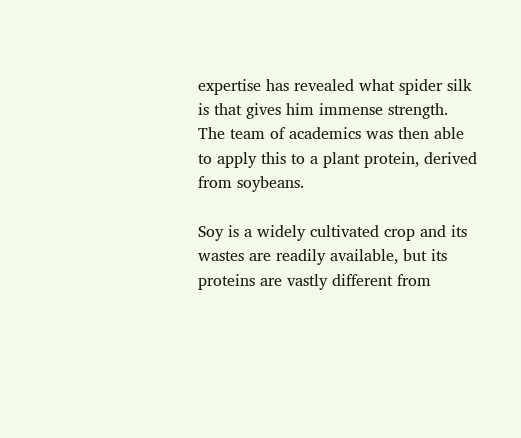expertise has revealed what spider silk is that gives him immense strength. The team of academics was then able to apply this to a plant protein, derived from soybeans.

Soy is a widely cultivated crop and its wastes are readily available, but its proteins are vastly different from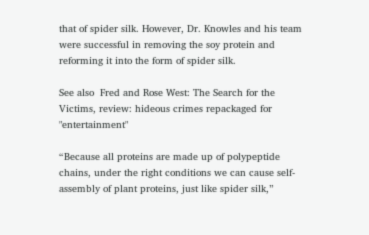that of spider silk. However, Dr. Knowles and his team were successful in removing the soy protein and reforming it into the form of spider silk.

See also  Fred and Rose West: The Search for the Victims, review: hideous crimes repackaged for "entertainment"

“Because all proteins are made up of polypeptide chains, under the right conditions we can cause self-assembly of plant proteins, just like spider silk,”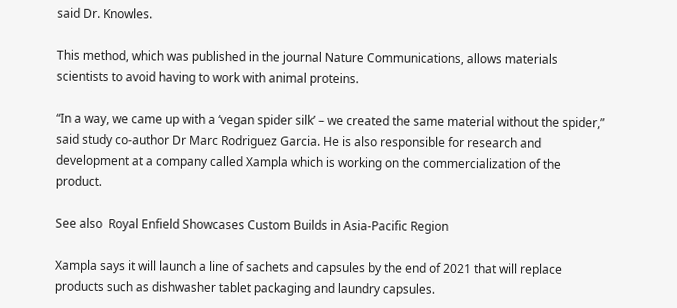said Dr. Knowles.

This method, which was published in the journal Nature Communications, allows materials scientists to avoid having to work with animal proteins.

“In a way, we came up with a ‘vegan spider silk’ – we created the same material without the spider,” said study co-author Dr Marc Rodriguez Garcia. He is also responsible for research and development at a company called Xampla which is working on the commercialization of the product.

See also  Royal Enfield Showcases Custom Builds in Asia-Pacific Region

Xampla says it will launch a line of sachets and capsules by the end of 2021 that will replace products such as dishwasher tablet packaging and laundry capsules.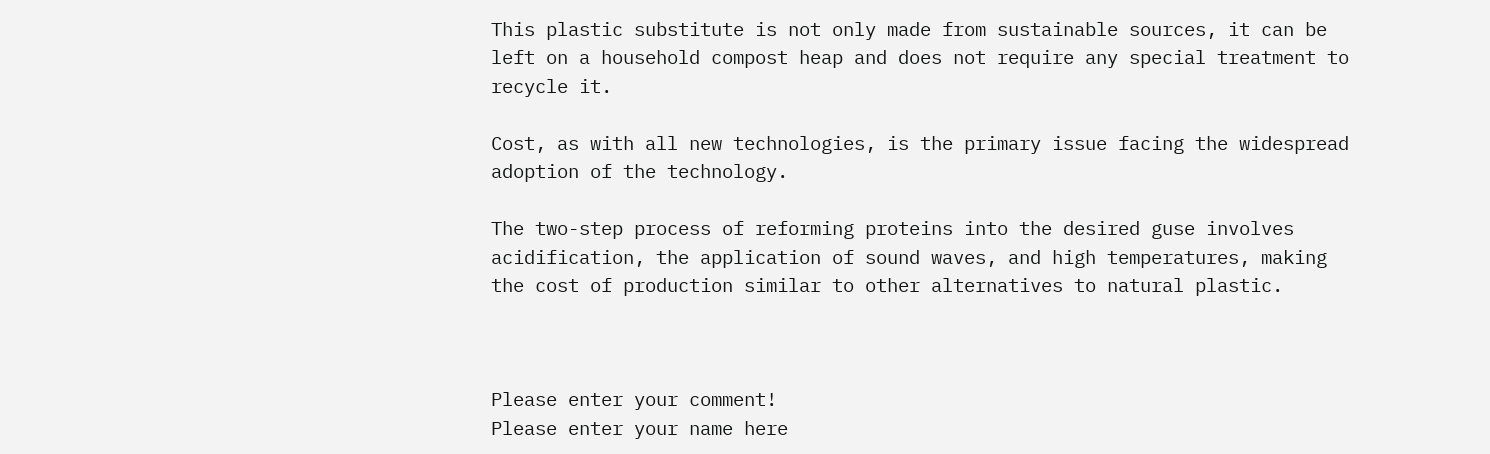This plastic substitute is not only made from sustainable sources, it can be left on a household compost heap and does not require any special treatment to recycle it.

Cost, as with all new technologies, is the primary issue facing the widespread adoption of the technology.

The two-step process of reforming proteins into the desired guse involves acidification, the application of sound waves, and high temperatures, making the cost of production similar to other alternatives to natural plastic.



Please enter your comment!
Please enter your name here